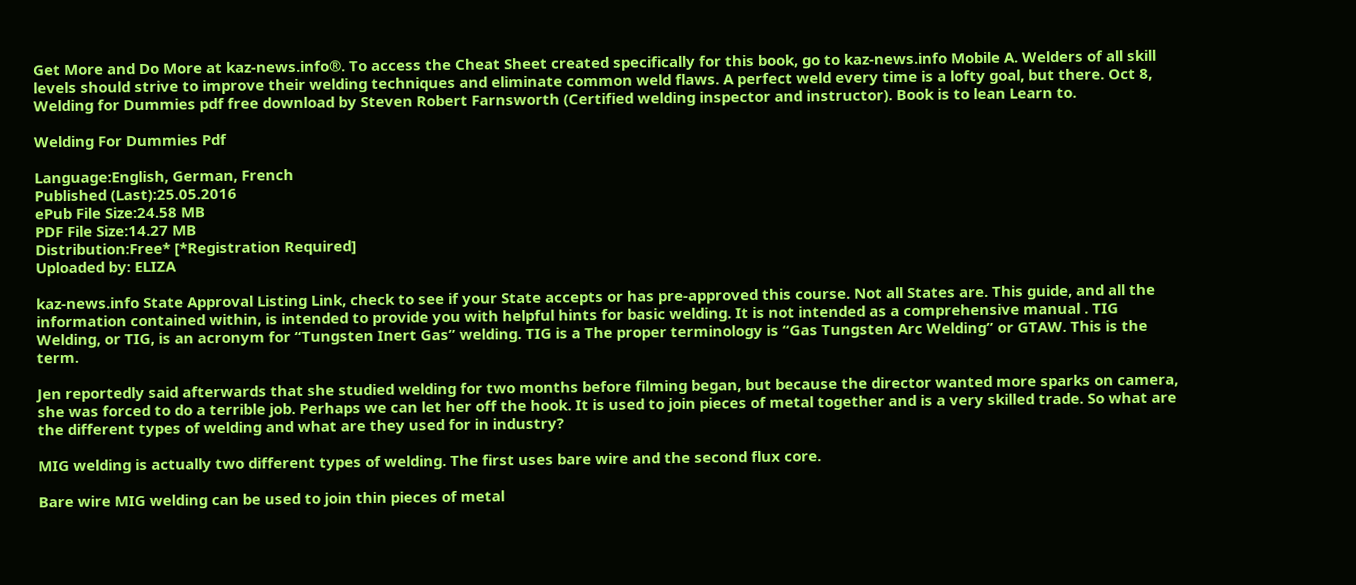Get More and Do More at kaz-news.info®. To access the Cheat Sheet created specifically for this book, go to kaz-news.info Mobile A. Welders of all skill levels should strive to improve their welding techniques and eliminate common weld flaws. A perfect weld every time is a lofty goal, but there. Oct 8, Welding for Dummies pdf free download by Steven Robert Farnsworth (Certified welding inspector and instructor). Book is to lean Learn to.

Welding For Dummies Pdf

Language:English, German, French
Published (Last):25.05.2016
ePub File Size:24.58 MB
PDF File Size:14.27 MB
Distribution:Free* [*Registration Required]
Uploaded by: ELIZA

kaz-news.info State Approval Listing Link, check to see if your State accepts or has pre-approved this course. Not all States are. This guide, and all the information contained within, is intended to provide you with helpful hints for basic welding. It is not intended as a comprehensive manual . TIG Welding, or TIG, is an acronym for “Tungsten Inert Gas” welding. TIG is a The proper terminology is “Gas Tungsten Arc Welding” or GTAW. This is the term.

Jen reportedly said afterwards that she studied welding for two months before filming began, but because the director wanted more sparks on camera, she was forced to do a terrible job. Perhaps we can let her off the hook. It is used to join pieces of metal together and is a very skilled trade. So what are the different types of welding and what are they used for in industry?

MIG welding is actually two different types of welding. The first uses bare wire and the second flux core.

Bare wire MIG welding can be used to join thin pieces of metal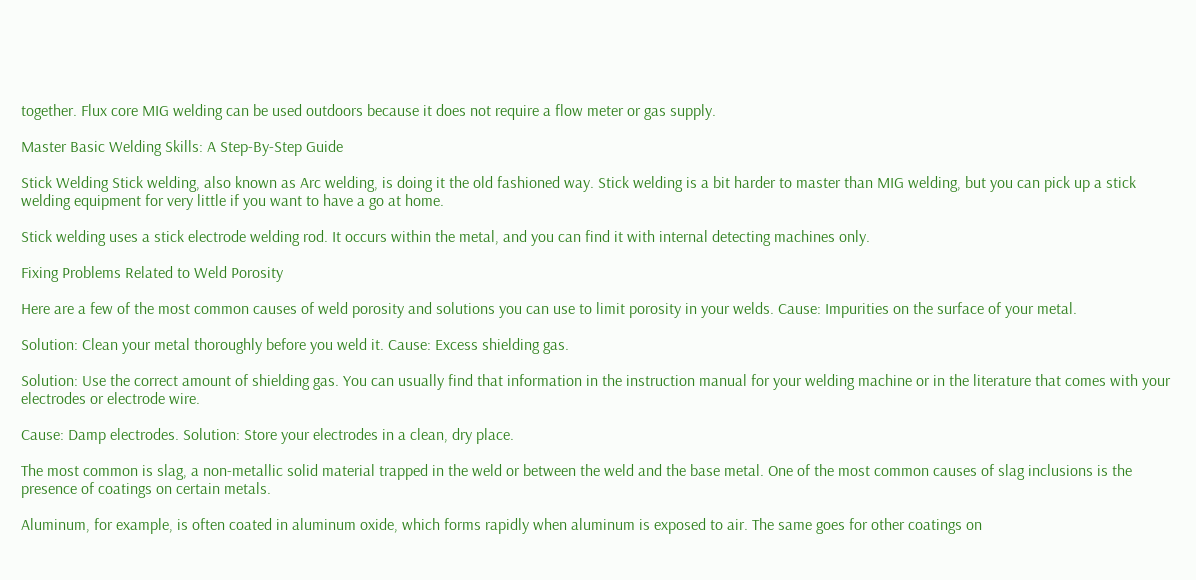together. Flux core MIG welding can be used outdoors because it does not require a flow meter or gas supply.

Master Basic Welding Skills: A Step-By-Step Guide

Stick Welding Stick welding, also known as Arc welding, is doing it the old fashioned way. Stick welding is a bit harder to master than MIG welding, but you can pick up a stick welding equipment for very little if you want to have a go at home.

Stick welding uses a stick electrode welding rod. It occurs within the metal, and you can find it with internal detecting machines only.

Fixing Problems Related to Weld Porosity

Here are a few of the most common causes of weld porosity and solutions you can use to limit porosity in your welds. Cause: Impurities on the surface of your metal.

Solution: Clean your metal thoroughly before you weld it. Cause: Excess shielding gas.

Solution: Use the correct amount of shielding gas. You can usually find that information in the instruction manual for your welding machine or in the literature that comes with your electrodes or electrode wire.

Cause: Damp electrodes. Solution: Store your electrodes in a clean, dry place.

The most common is slag, a non-metallic solid material trapped in the weld or between the weld and the base metal. One of the most common causes of slag inclusions is the presence of coatings on certain metals.

Aluminum, for example, is often coated in aluminum oxide, which forms rapidly when aluminum is exposed to air. The same goes for other coatings on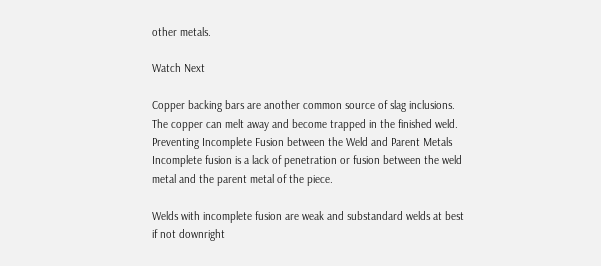other metals.

Watch Next

Copper backing bars are another common source of slag inclusions. The copper can melt away and become trapped in the finished weld. Preventing Incomplete Fusion between the Weld and Parent Metals Incomplete fusion is a lack of penetration or fusion between the weld metal and the parent metal of the piece.

Welds with incomplete fusion are weak and substandard welds at best if not downright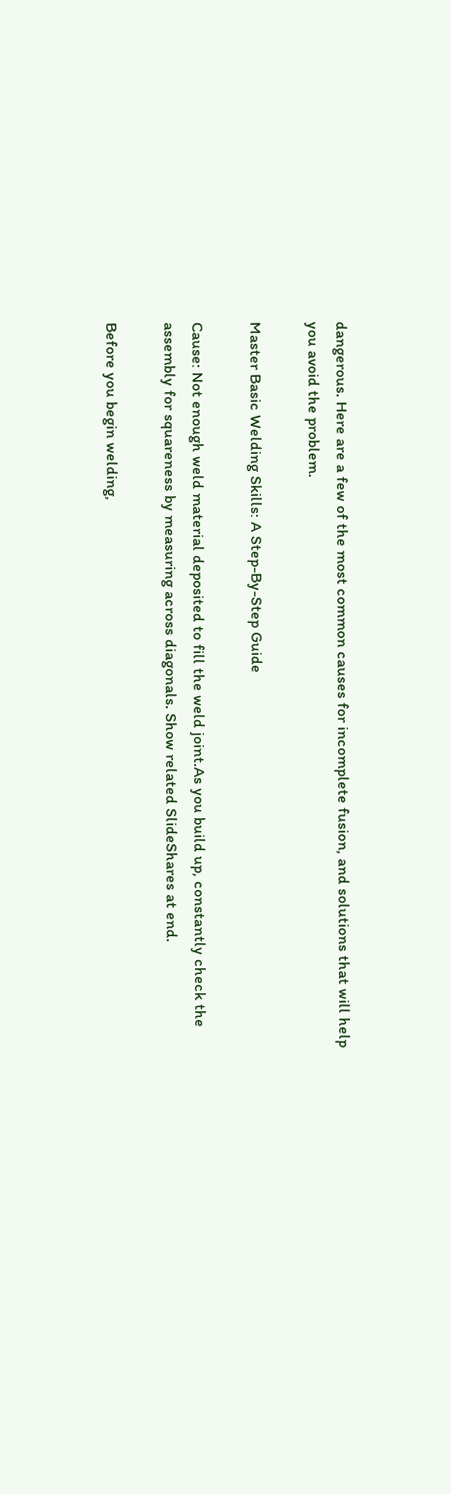dangerous. Here are a few of the most common causes for incomplete fusion, and solutions that will help you avoid the problem.

Master Basic Welding Skills: A Step-By-Step Guide

Cause: Not enough weld material deposited to fill the weld joint.As you build up, constantly check the assembly for squareness by measuring across diagonals. Show related SlideShares at end.

Before you begin welding,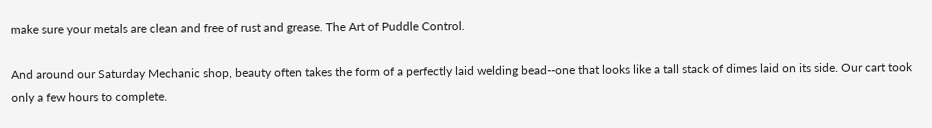make sure your metals are clean and free of rust and grease. The Art of Puddle Control.

And around our Saturday Mechanic shop, beauty often takes the form of a perfectly laid welding bead--one that looks like a tall stack of dimes laid on its side. Our cart took only a few hours to complete.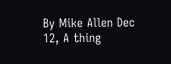By Mike Allen Dec 12, A thing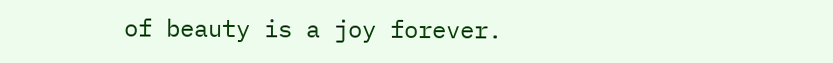of beauty is a joy forever.